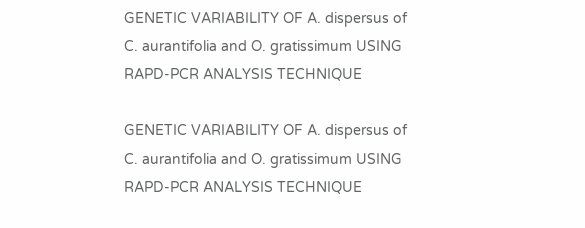GENETIC VARIABILITY OF A. dispersus of C. aurantifolia and O. gratissimum USING RAPD-PCR ANALYSIS TECHNIQUE

GENETIC VARIABILITY OF A. dispersus of C. aurantifolia and O. gratissimum USING RAPD-PCR ANALYSIS TECHNIQUE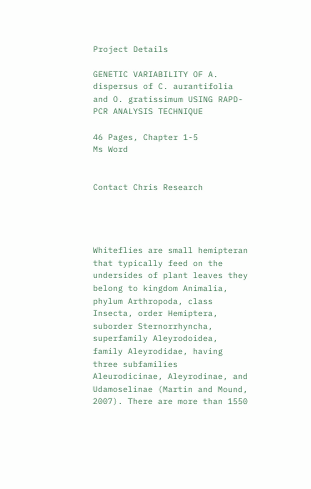Project Details

GENETIC VARIABILITY OF A. dispersus of C. aurantifolia and O. gratissimum USING RAPD-PCR ANALYSIS TECHNIQUE

46 Pages, Chapter 1-5
Ms Word


Contact Chris Research




Whiteflies are small hemipteran that typically feed on the undersides of plant leaves they belong to kingdom Animalia, phylum Arthropoda, class Insecta, order Hemiptera, suborder Sternorrhyncha, superfamily Aleyrodoidea, family Aleyrodidae, having three subfamilies Aleurodicinae, Aleyrodinae, and Udamoselinae (Martin and Mound, 2007). There are more than 1550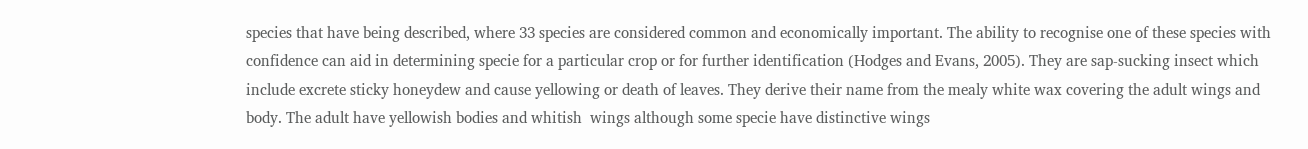species that have being described, where 33 species are considered common and economically important. The ability to recognise one of these species with confidence can aid in determining specie for a particular crop or for further identification (Hodges and Evans, 2005). They are sap-sucking insect which include excrete sticky honeydew and cause yellowing or death of leaves. They derive their name from the mealy white wax covering the adult wings and body. The adult have yellowish bodies and whitish  wings although some specie have distinctive wings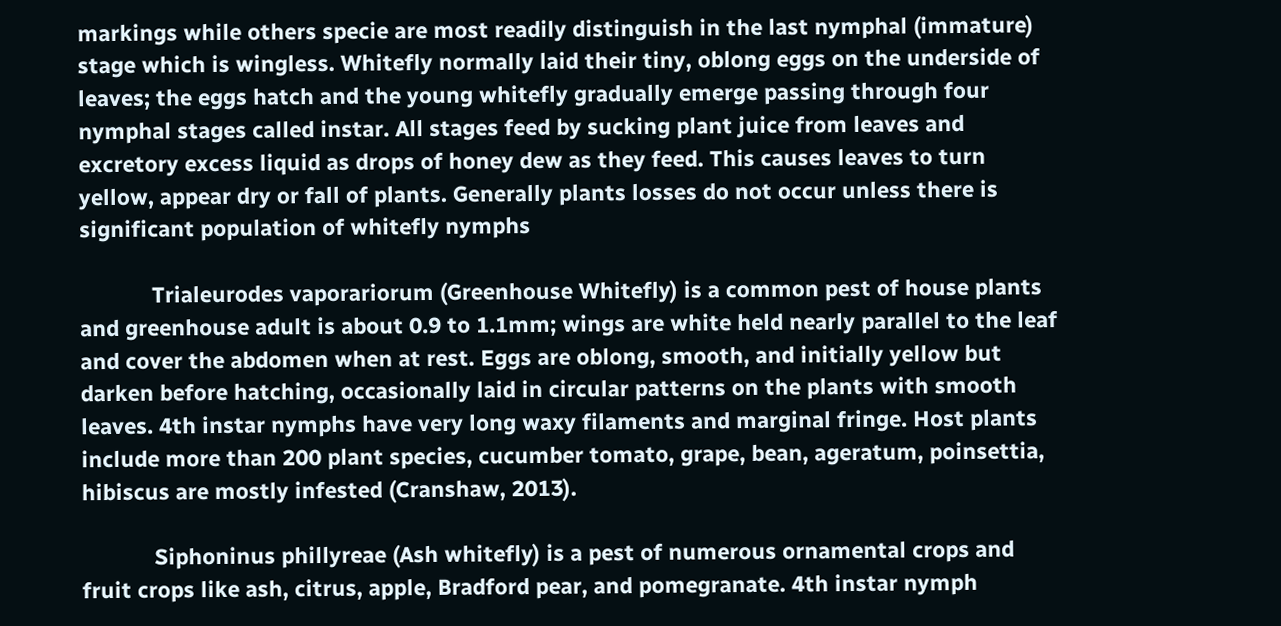markings while others specie are most readily distinguish in the last nymphal (immature) stage which is wingless. Whitefly normally laid their tiny, oblong eggs on the underside of leaves; the eggs hatch and the young whitefly gradually emerge passing through four nymphal stages called instar. All stages feed by sucking plant juice from leaves and excretory excess liquid as drops of honey dew as they feed. This causes leaves to turn yellow, appear dry or fall of plants. Generally plants losses do not occur unless there is significant population of whitefly nymphs

            Trialeurodes vaporariorum (Greenhouse Whitefly) is a common pest of house plants and greenhouse adult is about 0.9 to 1.1mm; wings are white held nearly parallel to the leaf and cover the abdomen when at rest. Eggs are oblong, smooth, and initially yellow but darken before hatching, occasionally laid in circular patterns on the plants with smooth leaves. 4th instar nymphs have very long waxy filaments and marginal fringe. Host plants include more than 200 plant species, cucumber tomato, grape, bean, ageratum, poinsettia, hibiscus are mostly infested (Cranshaw, 2013).

            Siphoninus phillyreae (Ash whitefly) is a pest of numerous ornamental crops and fruit crops like ash, citrus, apple, Bradford pear, and pomegranate. 4th instar nymph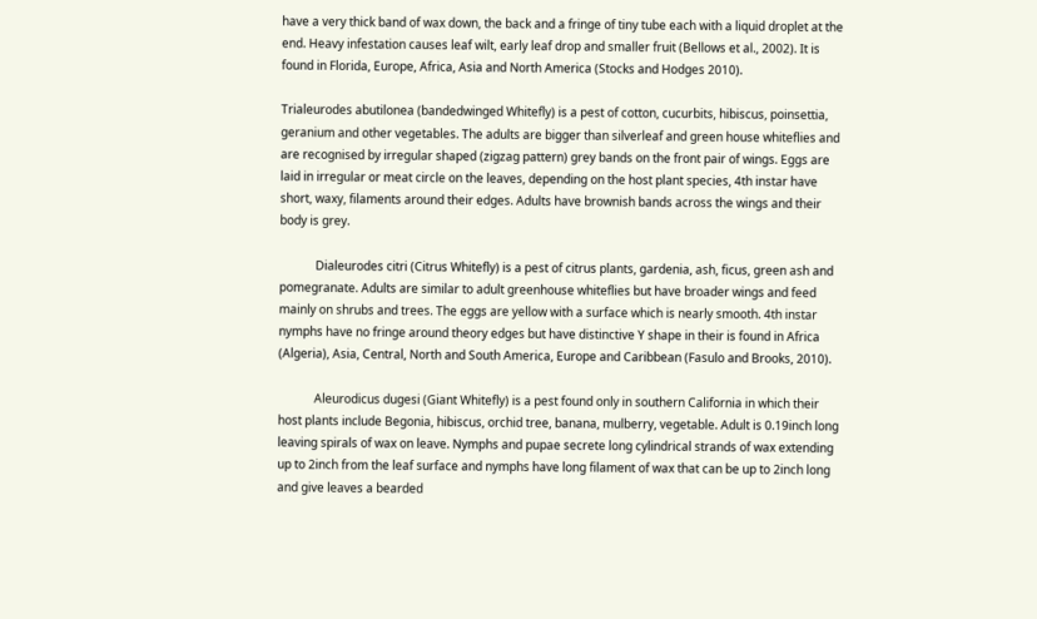have a very thick band of wax down, the back and a fringe of tiny tube each with a liquid droplet at the end. Heavy infestation causes leaf wilt, early leaf drop and smaller fruit (Bellows et al., 2002). It is found in Florida, Europe, Africa, Asia and North America (Stocks and Hodges 2010).

Trialeurodes abutilonea (bandedwinged Whitefly) is a pest of cotton, cucurbits, hibiscus, poinsettia, geranium and other vegetables. The adults are bigger than silverleaf and green house whiteflies and are recognised by irregular shaped (zigzag pattern) grey bands on the front pair of wings. Eggs are laid in irregular or meat circle on the leaves, depending on the host plant species, 4th instar have short, waxy, filaments around their edges. Adults have brownish bands across the wings and their body is grey.

            Dialeurodes citri (Citrus Whitefly) is a pest of citrus plants, gardenia, ash, ficus, green ash and pomegranate. Adults are similar to adult greenhouse whiteflies but have broader wings and feed mainly on shrubs and trees. The eggs are yellow with a surface which is nearly smooth. 4th instar nymphs have no fringe around theory edges but have distinctive Y shape in their is found in Africa (Algeria), Asia, Central, North and South America, Europe and Caribbean (Fasulo and Brooks, 2010).

            Aleurodicus dugesi (Giant Whitefly) is a pest found only in southern California in which their host plants include Begonia, hibiscus, orchid tree, banana, mulberry, vegetable. Adult is 0.19inch long leaving spirals of wax on leave. Nymphs and pupae secrete long cylindrical strands of wax extending up to 2inch from the leaf surface and nymphs have long filament of wax that can be up to 2inch long and give leaves a bearded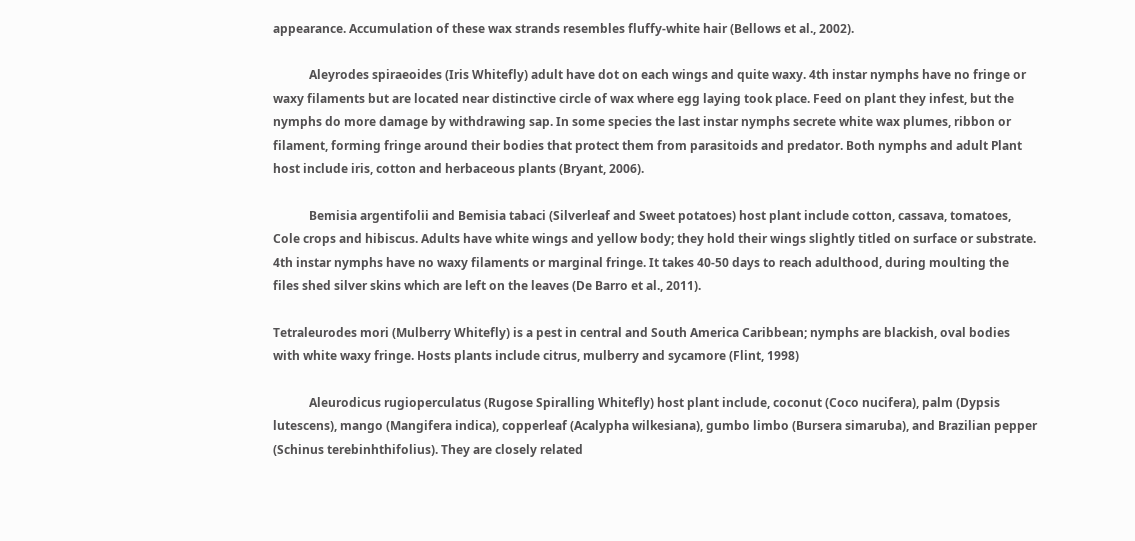appearance. Accumulation of these wax strands resembles fluffy-white hair (Bellows et al., 2002).

            Aleyrodes spiraeoides (Iris Whitefly) adult have dot on each wings and quite waxy. 4th instar nymphs have no fringe or waxy filaments but are located near distinctive circle of wax where egg laying took place. Feed on plant they infest, but the nymphs do more damage by withdrawing sap. In some species the last instar nymphs secrete white wax plumes, ribbon or filament, forming fringe around their bodies that protect them from parasitoids and predator. Both nymphs and adult Plant host include iris, cotton and herbaceous plants (Bryant, 2006).

            Bemisia argentifolii and Bemisia tabaci (Silverleaf and Sweet potatoes) host plant include cotton, cassava, tomatoes, Cole crops and hibiscus. Adults have white wings and yellow body; they hold their wings slightly titled on surface or substrate. 4th instar nymphs have no waxy filaments or marginal fringe. It takes 40-50 days to reach adulthood, during moulting the files shed silver skins which are left on the leaves (De Barro et al., 2011).

Tetraleurodes mori (Mulberry Whitefly) is a pest in central and South America Caribbean; nymphs are blackish, oval bodies with white waxy fringe. Hosts plants include citrus, mulberry and sycamore (Flint, 1998)

            Aleurodicus rugioperculatus (Rugose Spiralling Whitefly) host plant include, coconut (Coco nucifera), palm (Dypsis lutescens), mango (Mangifera indica), copperleaf (Acalypha wilkesiana), gumbo limbo (Bursera simaruba), and Brazilian pepper (Schinus terebinhthifolius). They are closely related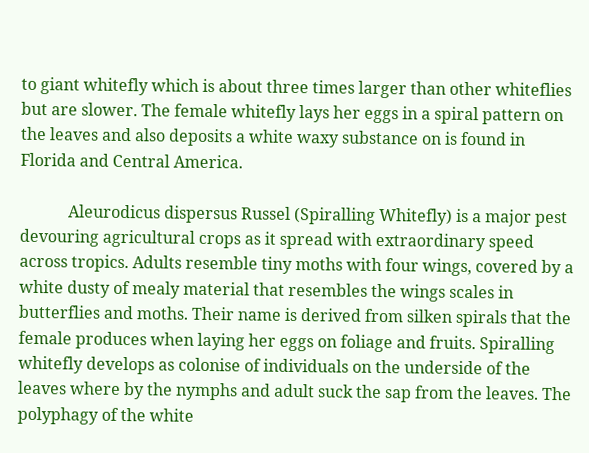to giant whitefly which is about three times larger than other whiteflies but are slower. The female whitefly lays her eggs in a spiral pattern on the leaves and also deposits a white waxy substance on is found in Florida and Central America.

            Aleurodicus dispersus Russel (Spiralling Whitefly) is a major pest devouring agricultural crops as it spread with extraordinary speed across tropics. Adults resemble tiny moths with four wings, covered by a white dusty of mealy material that resembles the wings scales in butterflies and moths. Their name is derived from silken spirals that the female produces when laying her eggs on foliage and fruits. Spiralling whitefly develops as colonise of individuals on the underside of the leaves where by the nymphs and adult suck the sap from the leaves. The polyphagy of the white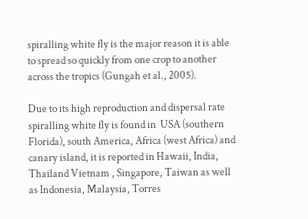spiralling white fly is the major reason it is able to spread so quickly from one crop to another across the tropics (Gungah et al., 2005).

Due to its high reproduction and dispersal rate spiralling white fly is found in  USA (southern Florida), south America, Africa (west Africa) and canary island, it is reported in Hawaii, India, Thailand Vietnam , Singapore, Taiwan as well as Indonesia, Malaysia, Torres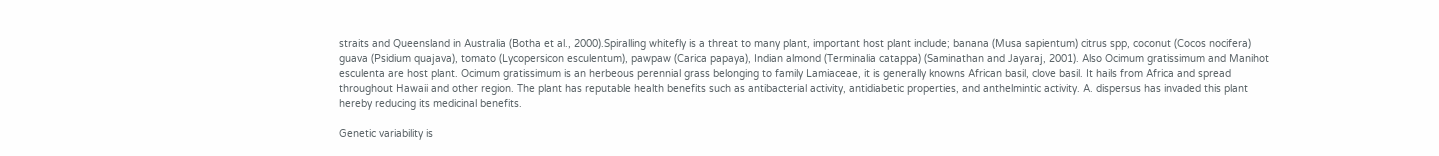straits and Queensland in Australia (Botha et al., 2000).Spiralling whitefly is a threat to many plant, important host plant include; banana (Musa sapientum) citrus spp, coconut (Cocos nocifera) guava (Psidium quajava), tomato (Lycopersicon esculentum), pawpaw (Carica papaya), Indian almond (Terminalia catappa) (Saminathan and Jayaraj, 2001). Also Ocimum gratissimum and Manihot esculenta are host plant. Ocimum gratissimum is an herbeous perennial grass belonging to family Lamiaceae, it is generally knowns African basil, clove basil. It hails from Africa and spread throughout Hawaii and other region. The plant has reputable health benefits such as antibacterial activity, antidiabetic properties, and anthelmintic activity. A. dispersus has invaded this plant hereby reducing its medicinal benefits.

Genetic variability is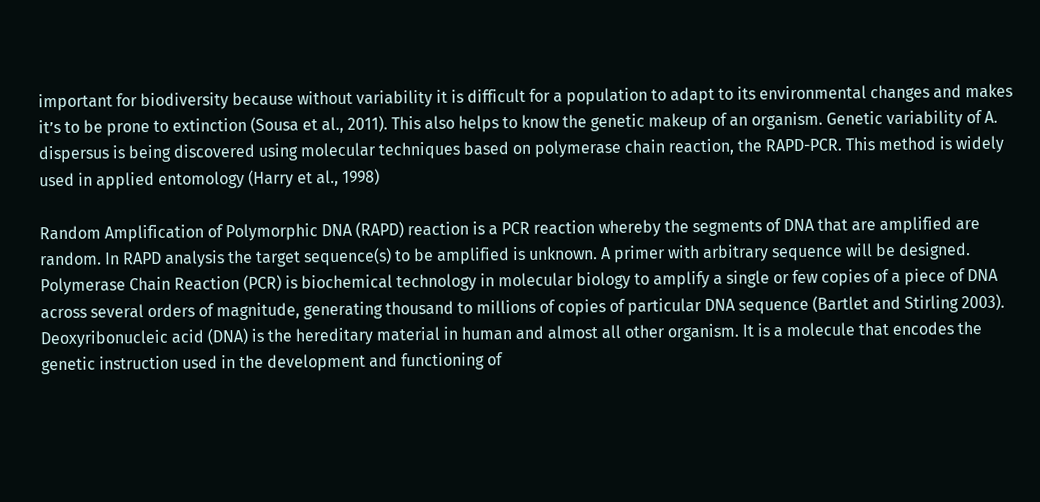important for biodiversity because without variability it is difficult for a population to adapt to its environmental changes and makes it’s to be prone to extinction (Sousa et al., 2011). This also helps to know the genetic makeup of an organism. Genetic variability of A. dispersus is being discovered using molecular techniques based on polymerase chain reaction, the RAPD-PCR. This method is widely used in applied entomology (Harry et al., 1998)

Random Amplification of Polymorphic DNA (RAPD) reaction is a PCR reaction whereby the segments of DNA that are amplified are random. In RAPD analysis the target sequence(s) to be amplified is unknown. A primer with arbitrary sequence will be designed. Polymerase Chain Reaction (PCR) is biochemical technology in molecular biology to amplify a single or few copies of a piece of DNA across several orders of magnitude, generating thousand to millions of copies of particular DNA sequence (Bartlet and Stirling 2003). Deoxyribonucleic acid (DNA) is the hereditary material in human and almost all other organism. It is a molecule that encodes the genetic instruction used in the development and functioning of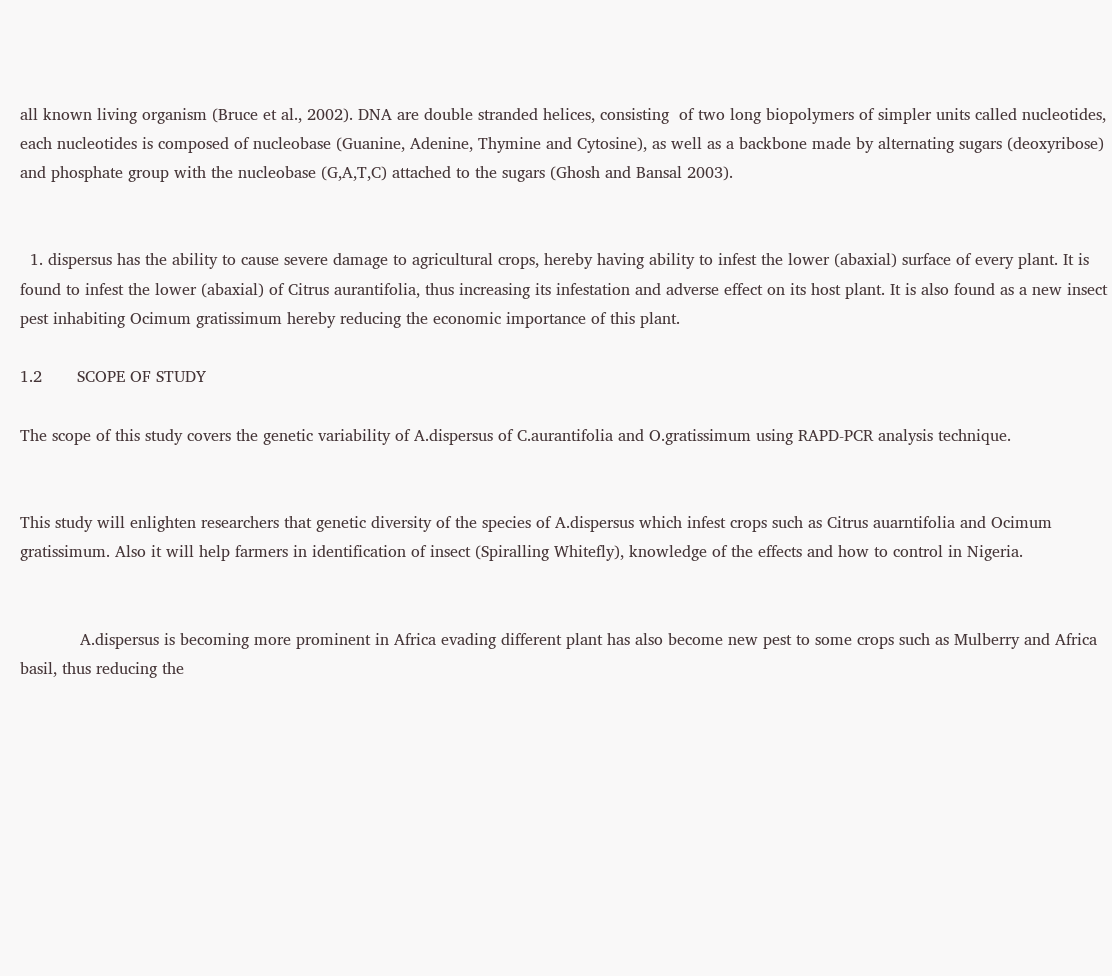all known living organism (Bruce et al., 2002). DNA are double stranded helices, consisting  of two long biopolymers of simpler units called nucleotides, each nucleotides is composed of nucleobase (Guanine, Adenine, Thymine and Cytosine), as well as a backbone made by alternating sugars (deoxyribose) and phosphate group with the nucleobase (G,A,T,C) attached to the sugars (Ghosh and Bansal 2003).


  1. dispersus has the ability to cause severe damage to agricultural crops, hereby having ability to infest the lower (abaxial) surface of every plant. It is found to infest the lower (abaxial) of Citrus aurantifolia, thus increasing its infestation and adverse effect on its host plant. It is also found as a new insect pest inhabiting Ocimum gratissimum hereby reducing the economic importance of this plant.

1.2       SCOPE OF STUDY

The scope of this study covers the genetic variability of A.dispersus of C.aurantifolia and O.gratissimum using RAPD-PCR analysis technique.


This study will enlighten researchers that genetic diversity of the species of A.dispersus which infest crops such as Citrus auarntifolia and Ocimum gratissimum. Also it will help farmers in identification of insect (Spiralling Whitefly), knowledge of the effects and how to control in Nigeria.


            A.dispersus is becoming more prominent in Africa evading different plant has also become new pest to some crops such as Mulberry and Africa basil, thus reducing the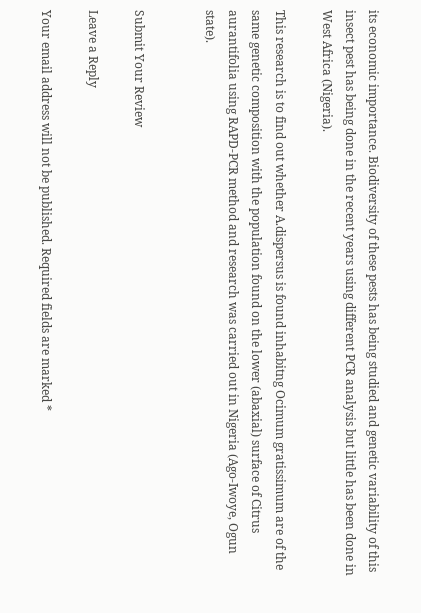its economic importance. Biodiversity of these pests has being studied and genetic variability of this insect pest has being done in the recent years using different PCR analysis but little has been done in West Africa (Nigeria).

This research is to find out whether A.dispersus is found inhabitng Ocimum gratissimum are of the same genetic composition with the population found on the lower (abaxial) surface of Citrus aurantifolia using RAPD-PCR method and research was carried out in Nigeria (Ago-Iwoye, Ogun state).


Submit Your Review

Leave a Reply

Your email address will not be published. Required fields are marked *